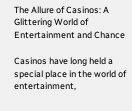The Allure of Casinos: A Glittering World of Entertainment and Chance

Casinos have long held a special place in the world of entertainment,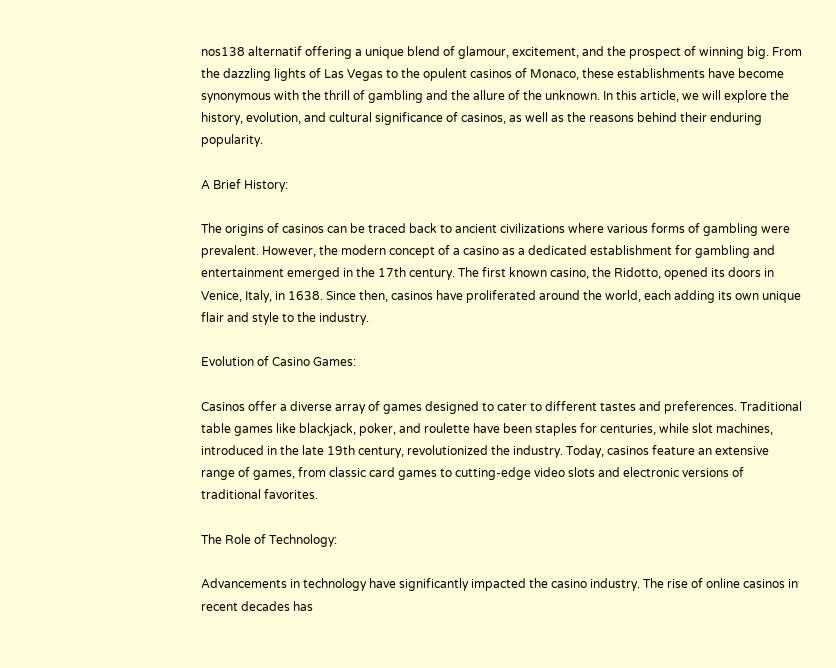nos138 alternatif offering a unique blend of glamour, excitement, and the prospect of winning big. From the dazzling lights of Las Vegas to the opulent casinos of Monaco, these establishments have become synonymous with the thrill of gambling and the allure of the unknown. In this article, we will explore the history, evolution, and cultural significance of casinos, as well as the reasons behind their enduring popularity.

A Brief History:

The origins of casinos can be traced back to ancient civilizations where various forms of gambling were prevalent. However, the modern concept of a casino as a dedicated establishment for gambling and entertainment emerged in the 17th century. The first known casino, the Ridotto, opened its doors in Venice, Italy, in 1638. Since then, casinos have proliferated around the world, each adding its own unique flair and style to the industry.

Evolution of Casino Games:

Casinos offer a diverse array of games designed to cater to different tastes and preferences. Traditional table games like blackjack, poker, and roulette have been staples for centuries, while slot machines, introduced in the late 19th century, revolutionized the industry. Today, casinos feature an extensive range of games, from classic card games to cutting-edge video slots and electronic versions of traditional favorites.

The Role of Technology:

Advancements in technology have significantly impacted the casino industry. The rise of online casinos in recent decades has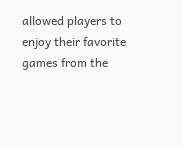allowed players to enjoy their favorite games from the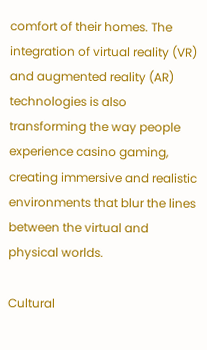comfort of their homes. The integration of virtual reality (VR) and augmented reality (AR) technologies is also transforming the way people experience casino gaming, creating immersive and realistic environments that blur the lines between the virtual and physical worlds.

Cultural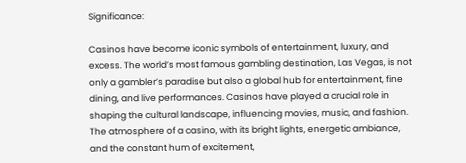Significance:

Casinos have become iconic symbols of entertainment, luxury, and excess. The world’s most famous gambling destination, Las Vegas, is not only a gambler’s paradise but also a global hub for entertainment, fine dining, and live performances. Casinos have played a crucial role in shaping the cultural landscape, influencing movies, music, and fashion. The atmosphere of a casino, with its bright lights, energetic ambiance, and the constant hum of excitement,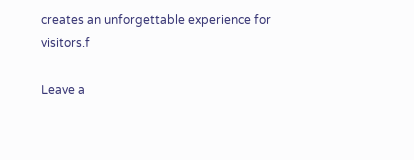creates an unforgettable experience for visitors.f

Leave a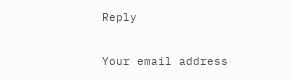Reply

Your email address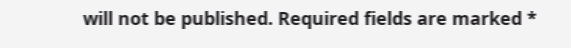will not be published. Required fields are marked *